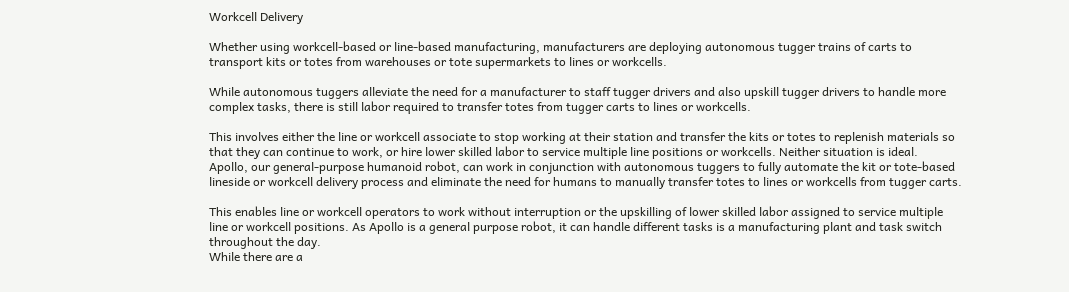Workcell Delivery

Whether using workcell-based or line-based manufacturing, manufacturers are deploying autonomous tugger trains of carts to transport kits or totes from warehouses or tote supermarkets to lines or workcells.

While autonomous tuggers alleviate the need for a manufacturer to staff tugger drivers and also upskill tugger drivers to handle more complex tasks, there is still labor required to transfer totes from tugger carts to lines or workcells.

This involves either the line or workcell associate to stop working at their station and transfer the kits or totes to replenish materials so that they can continue to work, or hire lower skilled labor to service multiple line positions or workcells. Neither situation is ideal.
Apollo, our general-purpose humanoid robot, can work in conjunction with autonomous tuggers to fully automate the kit or tote-based lineside or workcell delivery process and eliminate the need for humans to manually transfer totes to lines or workcells from tugger carts.

This enables line or workcell operators to work without interruption or the upskilling of lower skilled labor assigned to service multiple line or workcell positions. As Apollo is a general purpose robot, it can handle different tasks is a manufacturing plant and task switch throughout the day.
While there are a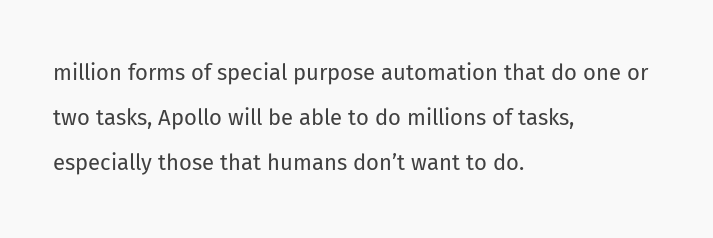million forms of special purpose automation that do one or two tasks, Apollo will be able to do millions of tasks, especially those that humans don’t want to do.